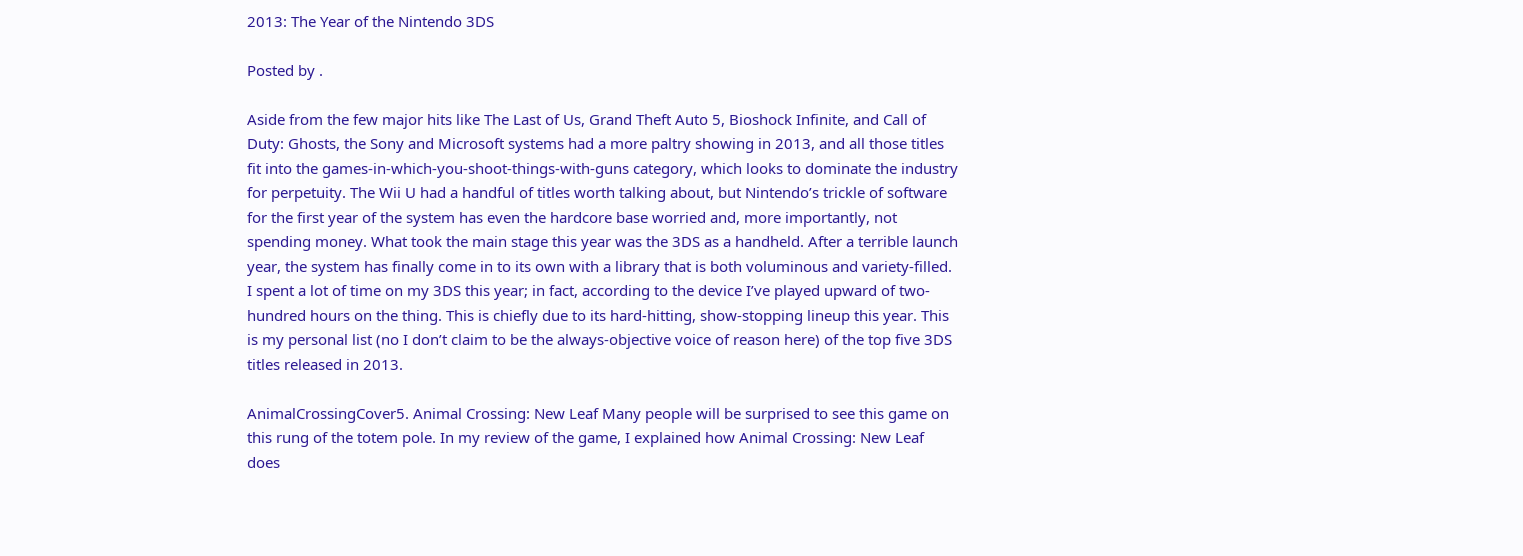2013: The Year of the Nintendo 3DS

Posted by .

Aside from the few major hits like The Last of Us, Grand Theft Auto 5, Bioshock Infinite, and Call of Duty: Ghosts, the Sony and Microsoft systems had a more paltry showing in 2013, and all those titles fit into the games-in-which-you-shoot-things-with-guns category, which looks to dominate the industry for perpetuity. The Wii U had a handful of titles worth talking about, but Nintendo’s trickle of software for the first year of the system has even the hardcore base worried and, more importantly, not spending money. What took the main stage this year was the 3DS as a handheld. After a terrible launch year, the system has finally come in to its own with a library that is both voluminous and variety-filled. I spent a lot of time on my 3DS this year; in fact, according to the device I’ve played upward of two-hundred hours on the thing. This is chiefly due to its hard-hitting, show-stopping lineup this year. This is my personal list (no I don’t claim to be the always-objective voice of reason here) of the top five 3DS titles released in 2013.

AnimalCrossingCover5. Animal Crossing: New Leaf Many people will be surprised to see this game on this rung of the totem pole. In my review of the game, I explained how Animal Crossing: New Leaf does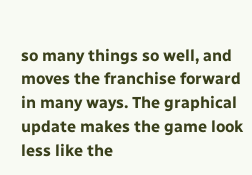so many things so well, and moves the franchise forward in many ways. The graphical update makes the game look less like the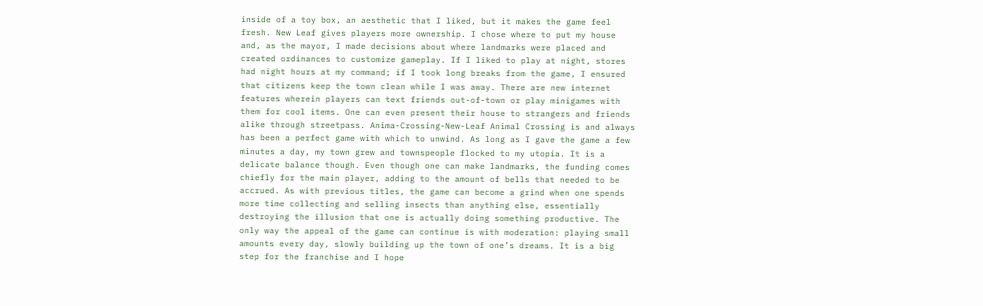inside of a toy box, an aesthetic that I liked, but it makes the game feel fresh. New Leaf gives players more ownership. I chose where to put my house and, as the mayor, I made decisions about where landmarks were placed and created ordinances to customize gameplay. If I liked to play at night, stores had night hours at my command; if I took long breaks from the game, I ensured that citizens keep the town clean while I was away. There are new internet features wherein players can text friends out-of-town or play minigames with them for cool items. One can even present their house to strangers and friends alike through streetpass. Anima-Crossing-New-Leaf Animal Crossing is and always has been a perfect game with which to unwind. As long as I gave the game a few minutes a day, my town grew and townspeople flocked to my utopia. It is a delicate balance though. Even though one can make landmarks, the funding comes chiefly for the main player, adding to the amount of bells that needed to be accrued. As with previous titles, the game can become a grind when one spends more time collecting and selling insects than anything else, essentially destroying the illusion that one is actually doing something productive. The only way the appeal of the game can continue is with moderation: playing small amounts every day, slowly building up the town of one’s dreams. It is a big step for the franchise and I hope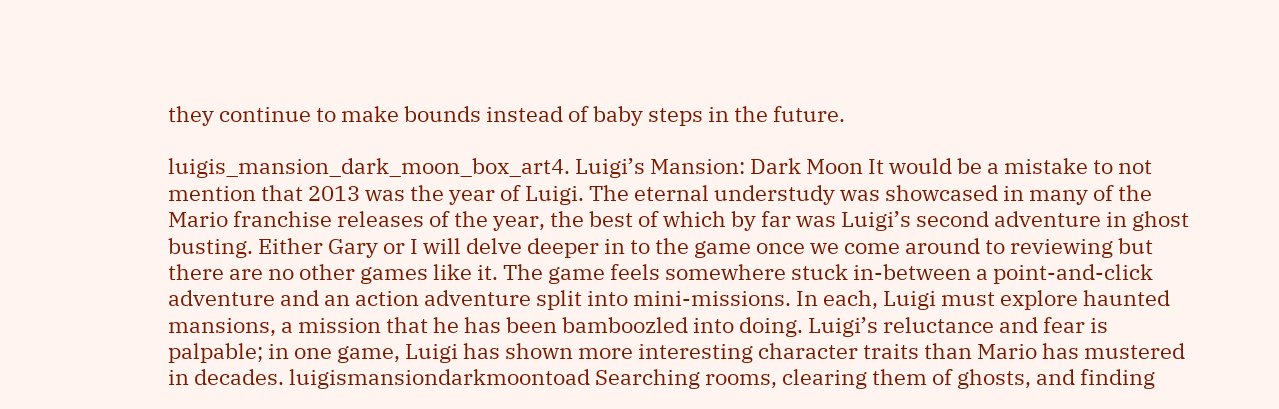they continue to make bounds instead of baby steps in the future.

luigis_mansion_dark_moon_box_art4. Luigi’s Mansion: Dark Moon It would be a mistake to not mention that 2013 was the year of Luigi. The eternal understudy was showcased in many of the Mario franchise releases of the year, the best of which by far was Luigi’s second adventure in ghost busting. Either Gary or I will delve deeper in to the game once we come around to reviewing but there are no other games like it. The game feels somewhere stuck in-between a point-and-click adventure and an action adventure split into mini-missions. In each, Luigi must explore haunted mansions, a mission that he has been bamboozled into doing. Luigi’s reluctance and fear is palpable; in one game, Luigi has shown more interesting character traits than Mario has mustered in decades. luigismansiondarkmoontoad Searching rooms, clearing them of ghosts, and finding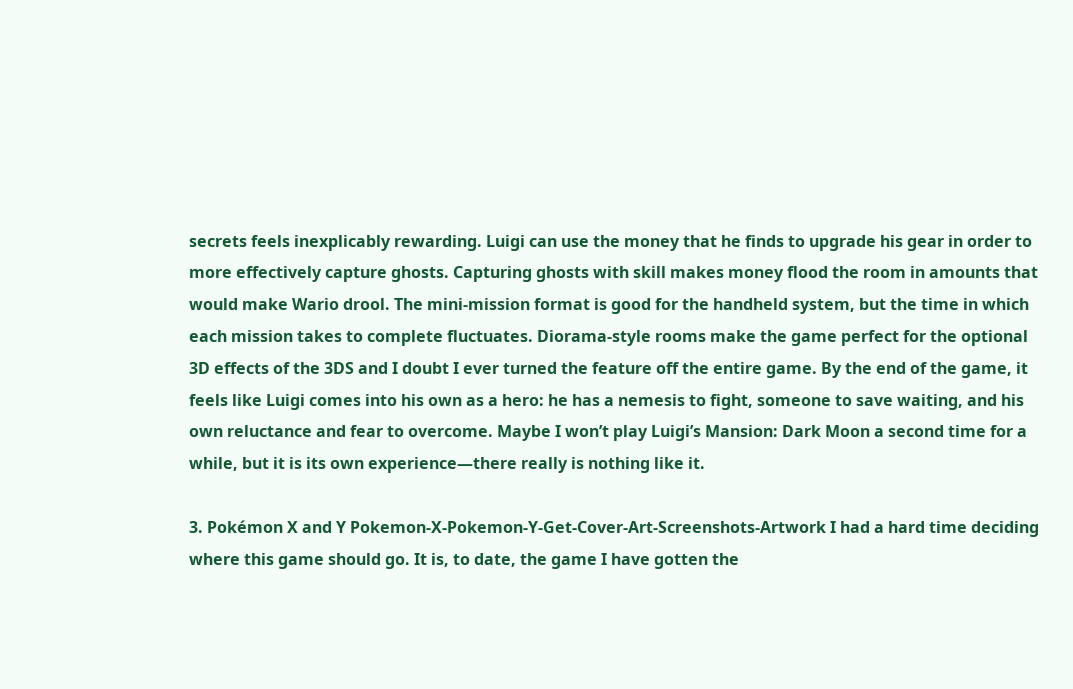secrets feels inexplicably rewarding. Luigi can use the money that he finds to upgrade his gear in order to more effectively capture ghosts. Capturing ghosts with skill makes money flood the room in amounts that would make Wario drool. The mini-mission format is good for the handheld system, but the time in which each mission takes to complete fluctuates. Diorama-style rooms make the game perfect for the optional 3D effects of the 3DS and I doubt I ever turned the feature off the entire game. By the end of the game, it feels like Luigi comes into his own as a hero: he has a nemesis to fight, someone to save waiting, and his own reluctance and fear to overcome. Maybe I won’t play Luigi’s Mansion: Dark Moon a second time for a while, but it is its own experience—there really is nothing like it.

3. Pokémon X and Y Pokemon-X-Pokemon-Y-Get-Cover-Art-Screenshots-Artwork I had a hard time deciding where this game should go. It is, to date, the game I have gotten the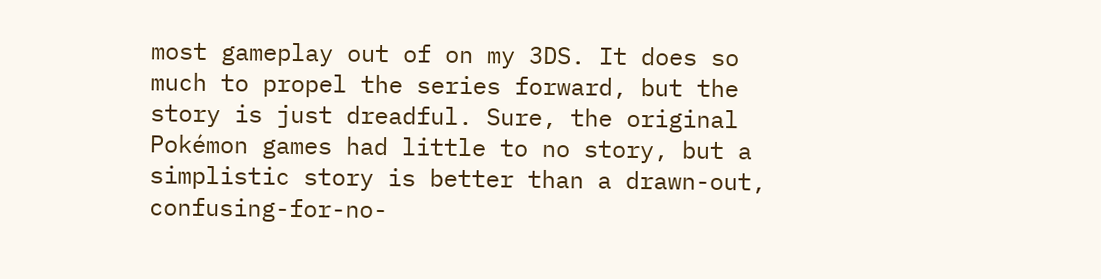most gameplay out of on my 3DS. It does so much to propel the series forward, but the story is just dreadful. Sure, the original Pokémon games had little to no story, but a simplistic story is better than a drawn-out, confusing-for-no-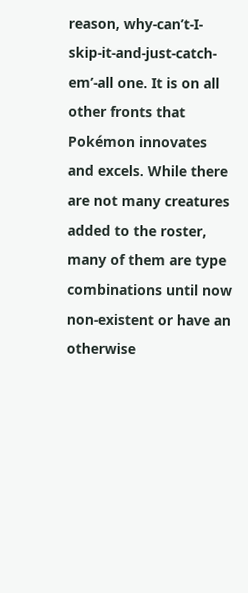reason, why-can’t-I-skip-it-and-just-catch-em’-all one. It is on all other fronts that Pokémon innovates and excels. While there are not many creatures added to the roster, many of them are type combinations until now non-existent or have an otherwise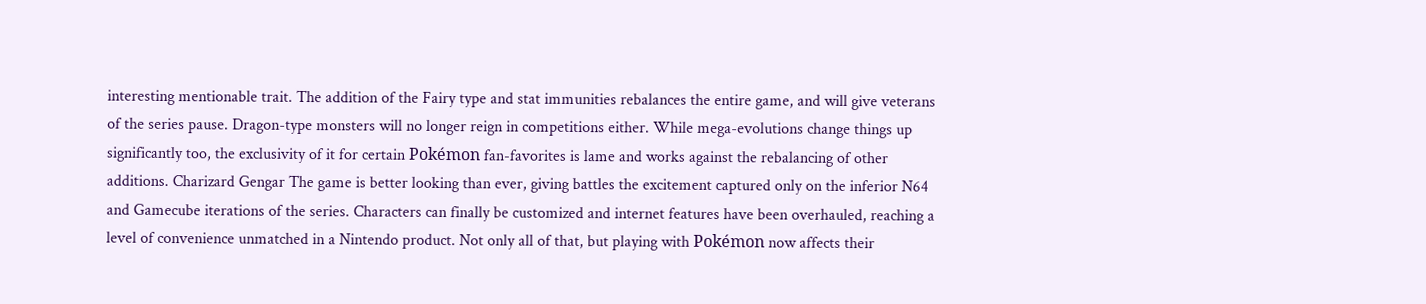interesting mentionable trait. The addition of the Fairy type and stat immunities rebalances the entire game, and will give veterans of the series pause. Dragon-type monsters will no longer reign in competitions either. While mega-evolutions change things up significantly too, the exclusivity of it for certain Pokémon fan-favorites is lame and works against the rebalancing of other additions. Charizard Gengar The game is better looking than ever, giving battles the excitement captured only on the inferior N64 and Gamecube iterations of the series. Characters can finally be customized and internet features have been overhauled, reaching a level of convenience unmatched in a Nintendo product. Not only all of that, but playing with Pokémon now affects their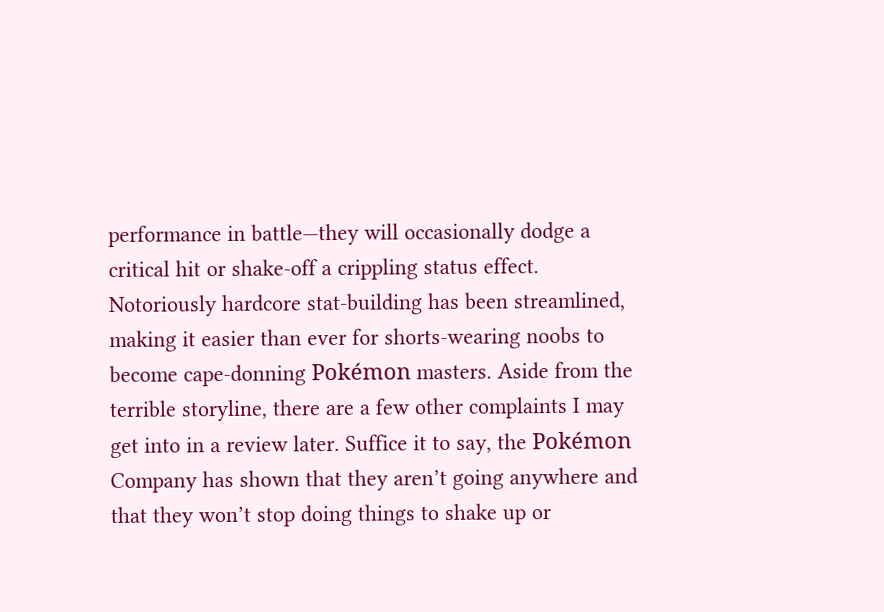performance in battle—they will occasionally dodge a critical hit or shake-off a crippling status effect. Notoriously hardcore stat-building has been streamlined, making it easier than ever for shorts-wearing noobs to become cape-donning Pokémon masters. Aside from the terrible storyline, there are a few other complaints I may get into in a review later. Suffice it to say, the Pokémon Company has shown that they aren’t going anywhere and that they won’t stop doing things to shake up or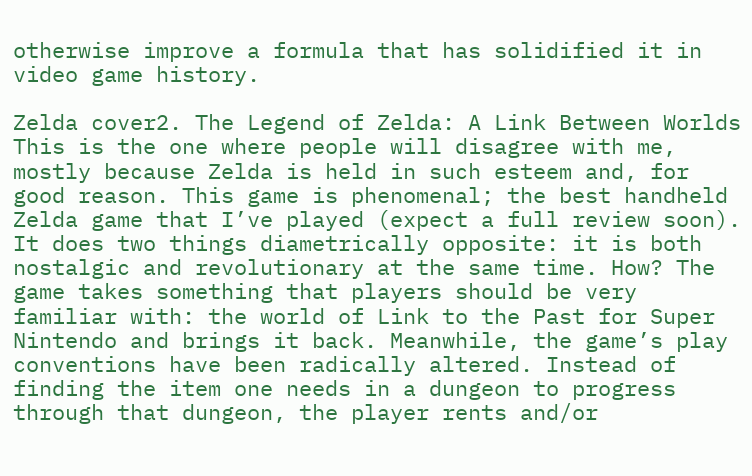otherwise improve a formula that has solidified it in video game history.

Zelda cover2. The Legend of Zelda: A Link Between Worlds This is the one where people will disagree with me, mostly because Zelda is held in such esteem and, for good reason. This game is phenomenal; the best handheld Zelda game that I’ve played (expect a full review soon). It does two things diametrically opposite: it is both nostalgic and revolutionary at the same time. How? The game takes something that players should be very familiar with: the world of Link to the Past for Super Nintendo and brings it back. Meanwhile, the game’s play conventions have been radically altered. Instead of finding the item one needs in a dungeon to progress through that dungeon, the player rents and/or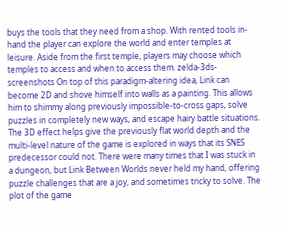buys the tools that they need from a shop. With rented tools in-hand the player can explore the world and enter temples at leisure. Aside from the first temple, players may choose which temples to access and when to access them. zelda-3ds-screenshots On top of this paradigm-altering idea, Link can become 2D and shove himself into walls as a painting. This allows him to shimmy along previously impossible-to-cross gaps, solve puzzles in completely new ways, and escape hairy battle situations. The 3D effect helps give the previously flat world depth and the multi-level nature of the game is explored in ways that its SNES predecessor could not. There were many times that I was stuck in a dungeon, but Link Between Worlds never held my hand, offering puzzle challenges that are a joy, and sometimes tricky to solve. The plot of the game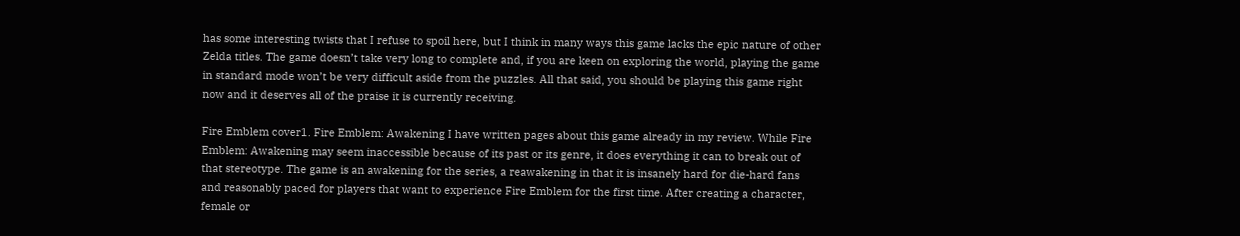has some interesting twists that I refuse to spoil here, but I think in many ways this game lacks the epic nature of other Zelda titles. The game doesn’t take very long to complete and, if you are keen on exploring the world, playing the game in standard mode won’t be very difficult aside from the puzzles. All that said, you should be playing this game right now and it deserves all of the praise it is currently receiving.

Fire Emblem cover1. Fire Emblem: Awakening I have written pages about this game already in my review. While Fire Emblem: Awakening may seem inaccessible because of its past or its genre, it does everything it can to break out of that stereotype. The game is an awakening for the series, a reawakening in that it is insanely hard for die-hard fans and reasonably paced for players that want to experience Fire Emblem for the first time. After creating a character, female or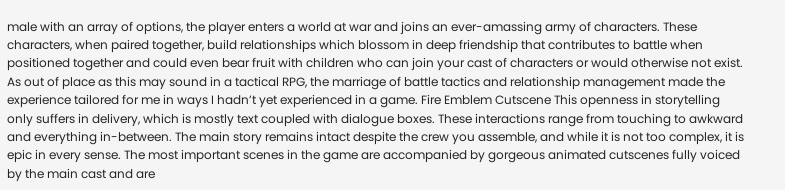male with an array of options, the player enters a world at war and joins an ever-amassing army of characters. These characters, when paired together, build relationships which blossom in deep friendship that contributes to battle when positioned together and could even bear fruit with children who can join your cast of characters or would otherwise not exist. As out of place as this may sound in a tactical RPG, the marriage of battle tactics and relationship management made the experience tailored for me in ways I hadn’t yet experienced in a game. Fire Emblem Cutscene This openness in storytelling only suffers in delivery, which is mostly text coupled with dialogue boxes. These interactions range from touching to awkward and everything in-between. The main story remains intact despite the crew you assemble, and while it is not too complex, it is epic in every sense. The most important scenes in the game are accompanied by gorgeous animated cutscenes fully voiced by the main cast and are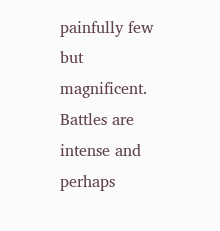painfully few but magnificent. Battles are intense and perhaps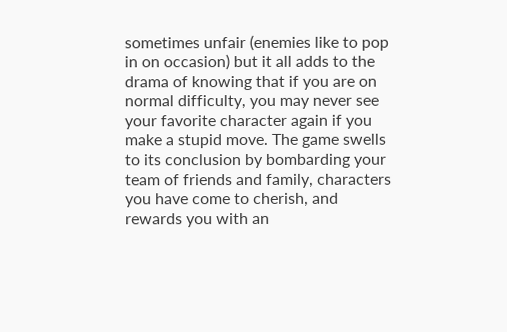sometimes unfair (enemies like to pop in on occasion) but it all adds to the drama of knowing that if you are on normal difficulty, you may never see your favorite character again if you make a stupid move. The game swells to its conclusion by bombarding your team of friends and family, characters you have come to cherish, and rewards you with an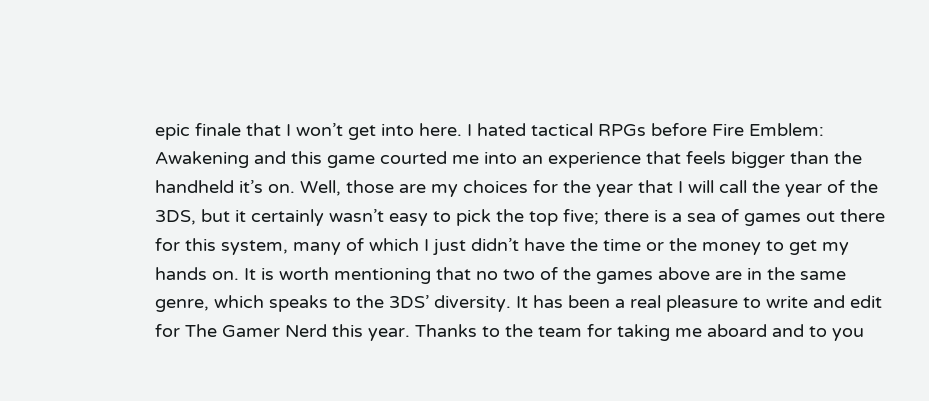epic finale that I won’t get into here. I hated tactical RPGs before Fire Emblem: Awakening and this game courted me into an experience that feels bigger than the handheld it’s on. Well, those are my choices for the year that I will call the year of the 3DS, but it certainly wasn’t easy to pick the top five; there is a sea of games out there for this system, many of which I just didn’t have the time or the money to get my hands on. It is worth mentioning that no two of the games above are in the same genre, which speaks to the 3DS’ diversity. It has been a real pleasure to write and edit for The Gamer Nerd this year. Thanks to the team for taking me aboard and to you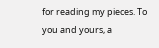for reading my pieces. To you and yours, a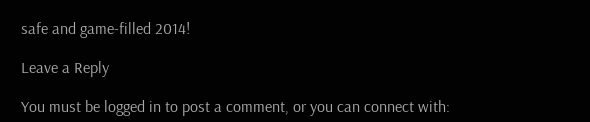safe and game-filled 2014!

Leave a Reply

You must be logged in to post a comment, or you can connect with: